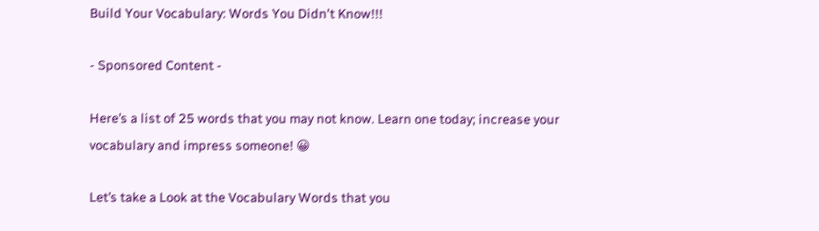Build Your Vocabulary: Words You Didn't Know!!!

- Sponsored Content -

Here’s a list of 25 words that you may not know. Learn one today; increase your vocabulary and impress someone! 😀

Let’s take a Look at the Vocabulary Words that you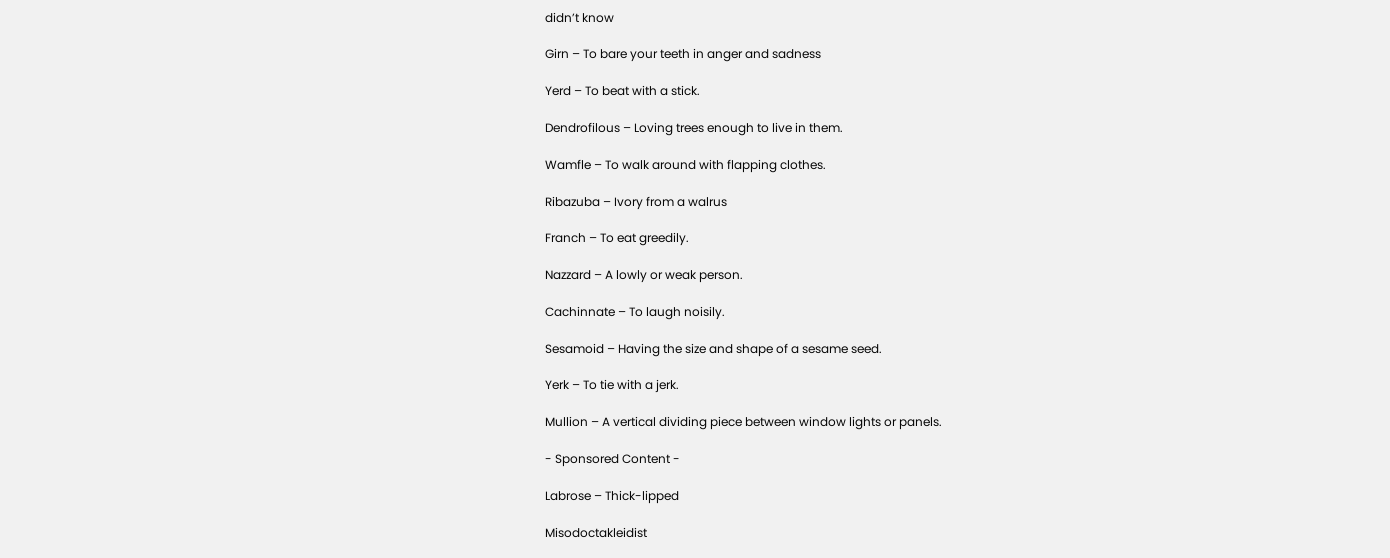didn’t know

Girn – To bare your teeth in anger and sadness

Yerd – To beat with a stick.

Dendrofilous – Loving trees enough to live in them.

Wamfle – To walk around with flapping clothes.

Ribazuba – Ivory from a walrus

Franch – To eat greedily.

Nazzard – A lowly or weak person.

Cachinnate – To laugh noisily.

Sesamoid – Having the size and shape of a sesame seed.

Yerk – To tie with a jerk.

Mullion – A vertical dividing piece between window lights or panels.

- Sponsored Content -

Labrose – Thick-lipped

Misodoctakleidist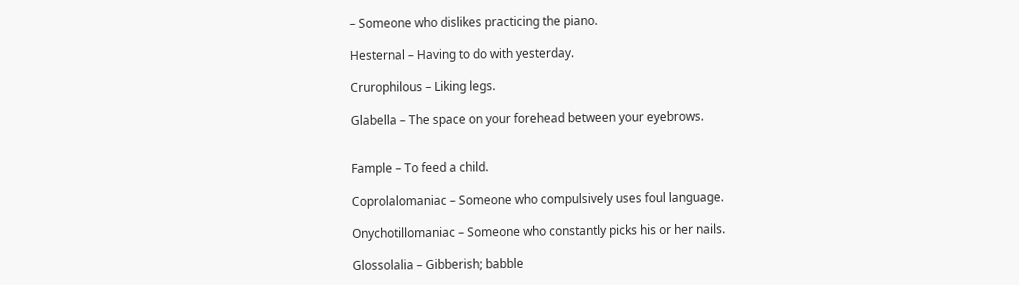– Someone who dislikes practicing the piano.

Hesternal – Having to do with yesterday.

Crurophilous – Liking legs.

Glabella – The space on your forehead between your eyebrows.


Fample – To feed a child.

Coprolalomaniac – Someone who compulsively uses foul language.

Onychotillomaniac – Someone who constantly picks his or her nails.

Glossolalia – Gibberish; babble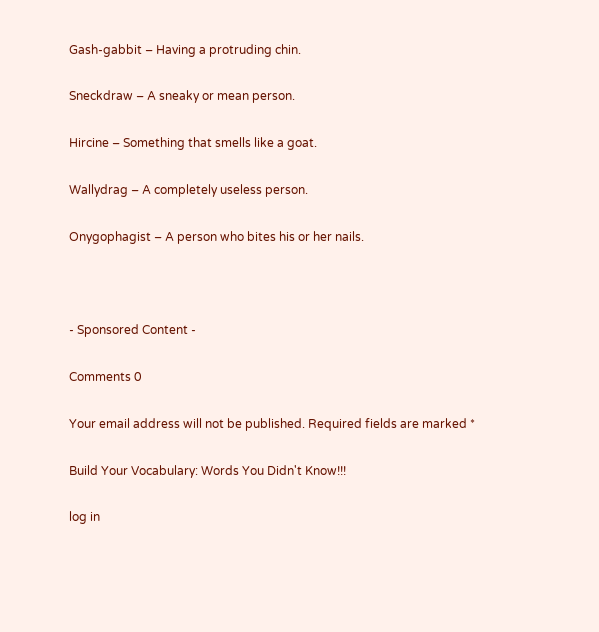Gash-gabbit – Having a protruding chin.

Sneckdraw – A sneaky or mean person.

Hircine – Something that smells like a goat.

Wallydrag – A completely useless person.

Onygophagist – A person who bites his or her nails.



- Sponsored Content -

Comments 0

Your email address will not be published. Required fields are marked *

Build Your Vocabulary: Words You Didn't Know!!!

log in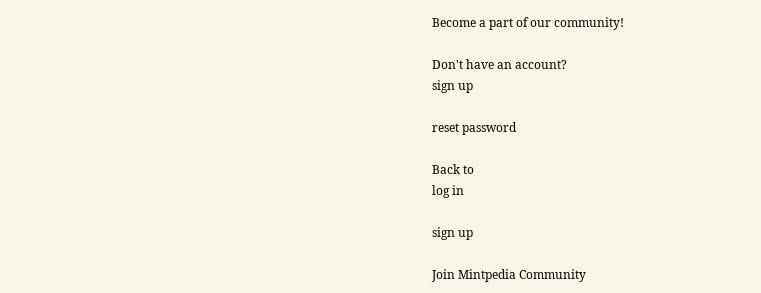Become a part of our community!

Don't have an account?
sign up

reset password

Back to
log in

sign up

Join Mintpedia Community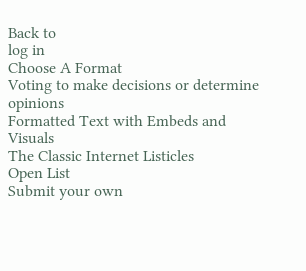Back to
log in
Choose A Format
Voting to make decisions or determine opinions
Formatted Text with Embeds and Visuals
The Classic Internet Listicles
Open List
Submit your own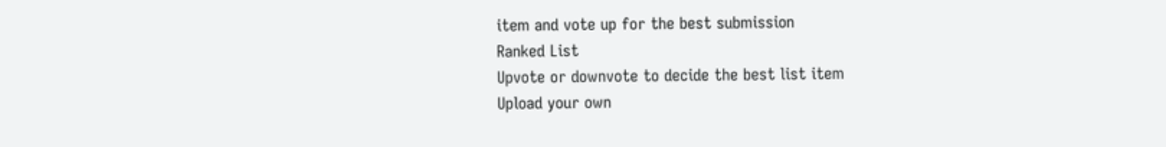item and vote up for the best submission
Ranked List
Upvote or downvote to decide the best list item
Upload your own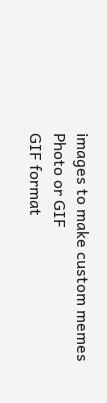images to make custom memes
Photo or GIF
GIF format